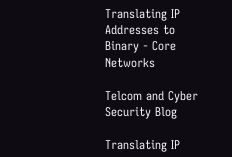Translating IP Addresses to Binary - Core Networks

Telcom and Cyber Security Blog

Translating IP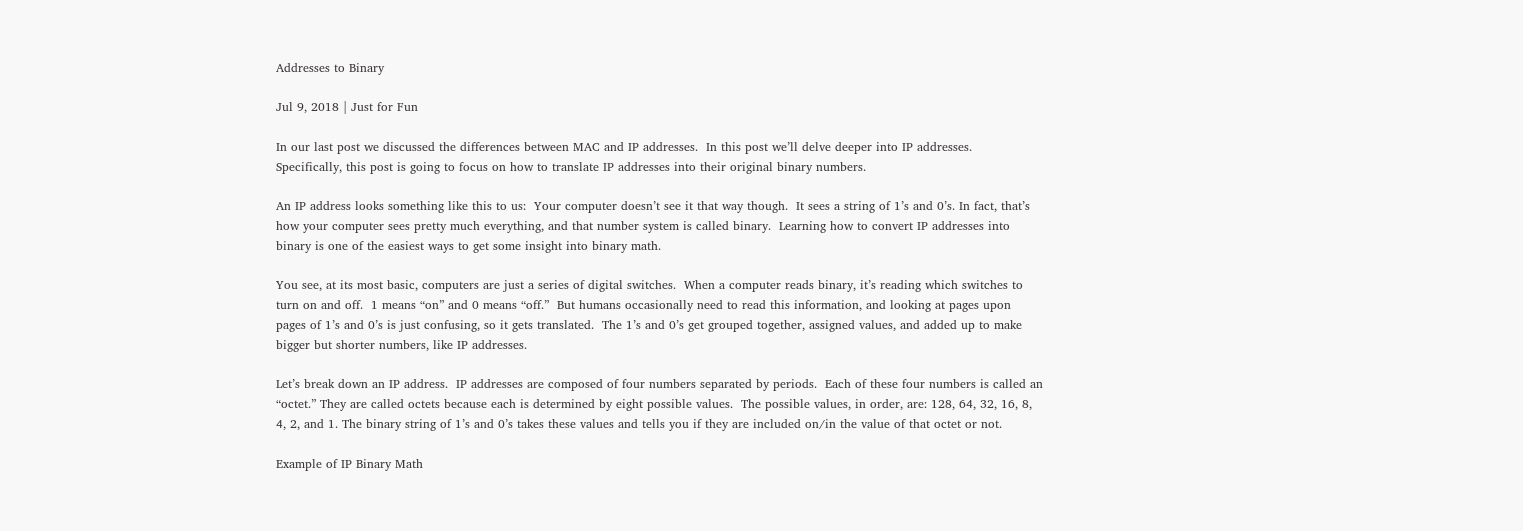Addresses to Binary

Jul 9, 2018 | Just for Fun

In our last post we discussed the differences between MAC and IP addresses.  In this post we’ll delve deeper into IP addresses.  Specifically, this post is going to focus on how to translate IP addresses into their original binary numbers.

An IP address looks something like this to us:  Your computer doesn’t see it that way though.  It sees a string of 1’s and 0’s. In fact, that’s how your computer sees pretty much everything, and that number system is called binary.  Learning how to convert IP addresses into binary is one of the easiest ways to get some insight into binary math.

You see, at its most basic, computers are just a series of digital switches.  When a computer reads binary, it’s reading which switches to turn on and off.  1 means “on” and 0 means “off.”  But humans occasionally need to read this information, and looking at pages upon pages of 1’s and 0’s is just confusing, so it gets translated.  The 1’s and 0’s get grouped together, assigned values, and added up to make bigger but shorter numbers, like IP addresses.

Let’s break down an IP address.  IP addresses are composed of four numbers separated by periods.  Each of these four numbers is called an “octet.” They are called octets because each is determined by eight possible values.  The possible values, in order, are: 128, 64, 32, 16, 8, 4, 2, and 1. The binary string of 1’s and 0’s takes these values and tells you if they are included on/in the value of that octet or not.

Example of IP Binary Math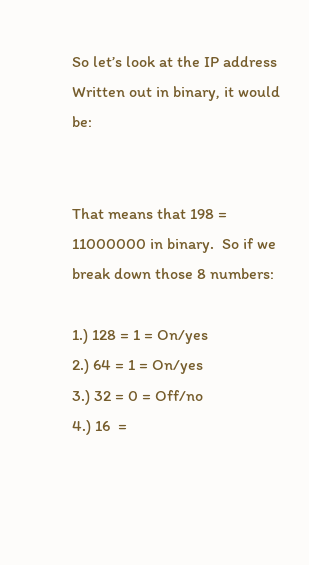So let’s look at the IP address  Written out in binary, it would be:


That means that 198 = 11000000 in binary.  So if we break down those 8 numbers:

1.) 128 = 1 = On/yes
2.) 64 = 1 = On/yes
3.) 32 = 0 = Off/no
4.) 16  =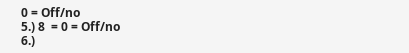0 = Off/no
5.) 8  = 0 = Off/no
6.)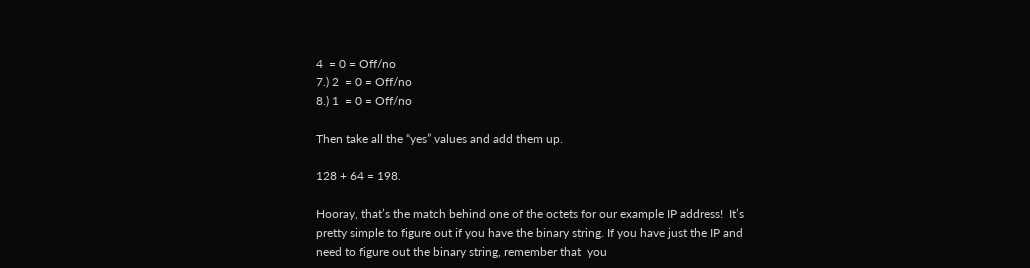4  = 0 = Off/no
7.) 2  = 0 = Off/no
8.) 1  = 0 = Off/no

Then take all the “yes” values and add them up.

128 + 64 = 198.

Hooray, that’s the match behind one of the octets for our example IP address!  It’s pretty simple to figure out if you have the binary string. If you have just the IP and need to figure out the binary string, remember that  you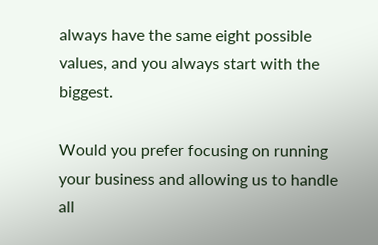always have the same eight possible values, and you always start with the biggest.

Would you prefer focusing on running your business and allowing us to handle all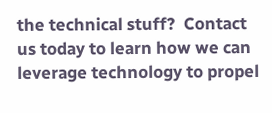the technical stuff?  Contact us today to learn how we can leverage technology to propel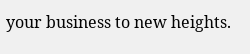your business to new heights.